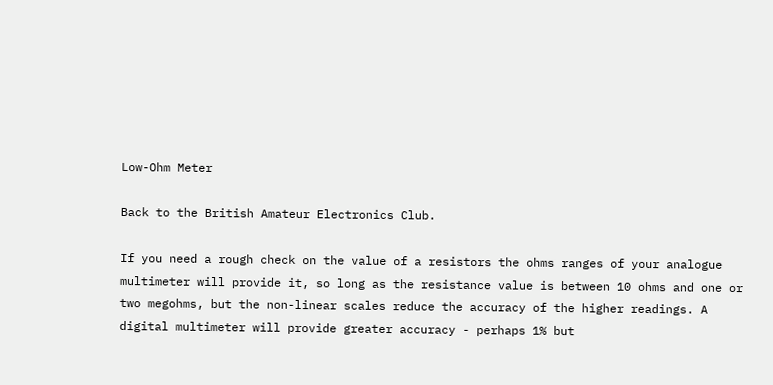Low-Ohm Meter

Back to the British Amateur Electronics Club.

If you need a rough check on the value of a resistors the ohms ranges of your analogue multimeter will provide it, so long as the resistance value is between 10 ohms and one or two megohms, but the non-linear scales reduce the accuracy of the higher readings. A digital multimeter will provide greater accuracy - perhaps 1% but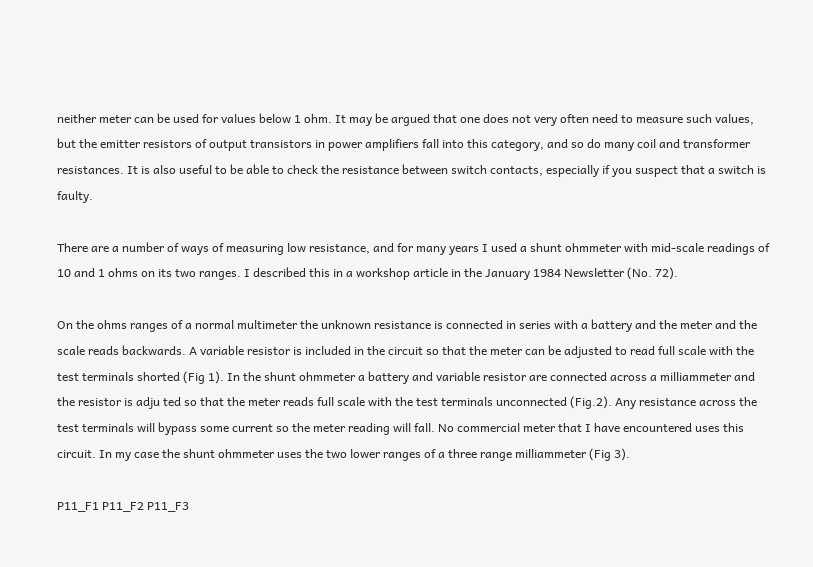neither meter can be used for values below 1 ohm. It may be argued that one does not very often need to measure such values, but the emitter resistors of output transistors in power amplifiers fall into this category, and so do many coil and transformer resistances. It is also useful to be able to check the resistance between switch contacts, especially if you suspect that a switch is faulty.

There are a number of ways of measuring low resistance, and for many years I used a shunt ohmmeter with mid-scale readings of 10 and 1 ohms on its two ranges. I described this in a workshop article in the January 1984 Newsletter (No. 72).

On the ohms ranges of a normal multimeter the unknown resistance is connected in series with a battery and the meter and the scale reads backwards. A variable resistor is included in the circuit so that the meter can be adjusted to read full scale with the test terminals shorted (Fig 1). In the shunt ohmmeter a battery and variable resistor are connected across a milliammeter and the resistor is adju ted so that the meter reads full scale with the test terminals unconnected (Fig.2). Any resistance across the test terminals will bypass some current so the meter reading will fall. No commercial meter that I have encountered uses this circuit. In my case the shunt ohmmeter uses the two lower ranges of a three range milliammeter (Fig 3).

P11_F1 P11_F2 P11_F3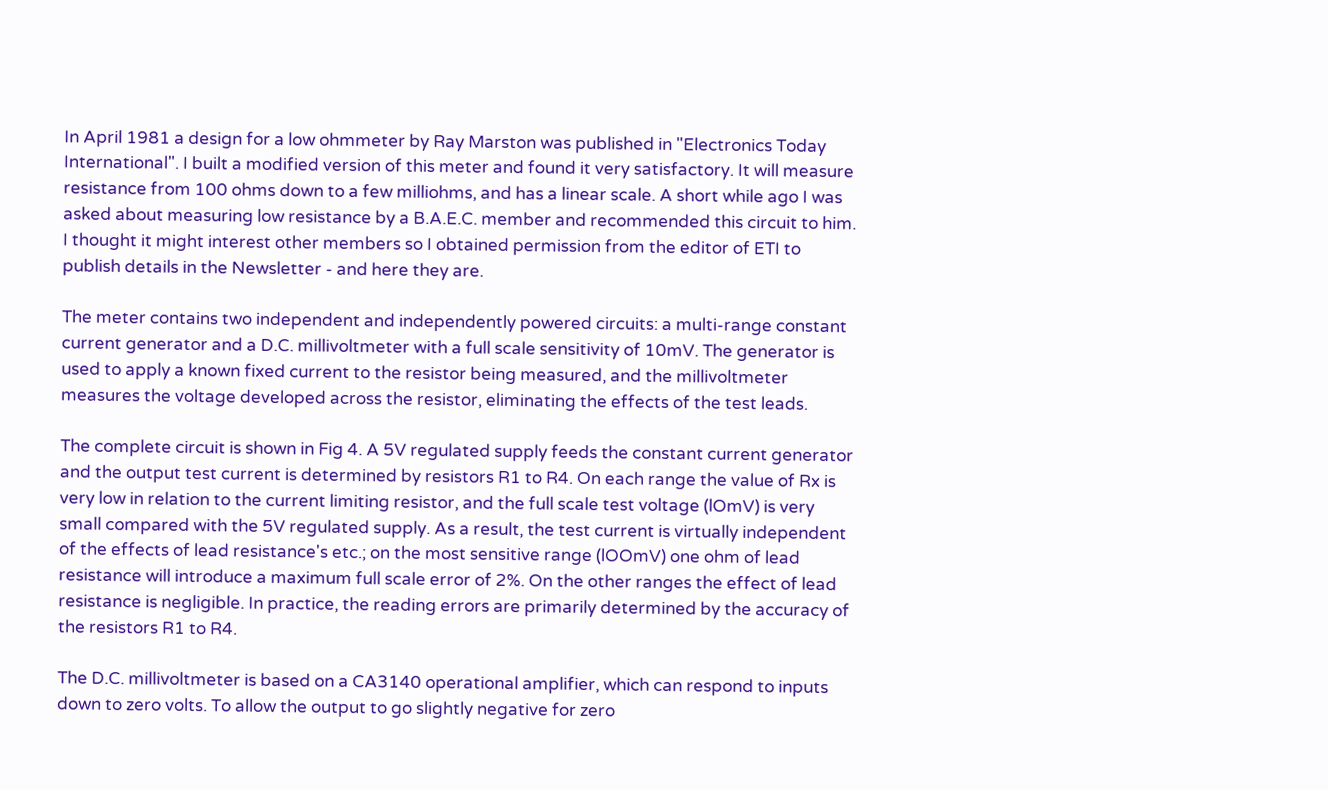In April 1981 a design for a low ohmmeter by Ray Marston was published in "Electronics Today International". I built a modified version of this meter and found it very satisfactory. It will measure resistance from 100 ohms down to a few milliohms, and has a linear scale. A short while ago I was asked about measuring low resistance by a B.A.E.C. member and recommended this circuit to him. I thought it might interest other members so I obtained permission from the editor of ETI to publish details in the Newsletter - and here they are.

The meter contains two independent and independently powered circuits: a multi-range constant current generator and a D.C. millivoltmeter with a full scale sensitivity of 10mV. The generator is used to apply a known fixed current to the resistor being measured, and the millivoltmeter measures the voltage developed across the resistor, eliminating the effects of the test leads.

The complete circuit is shown in Fig 4. A 5V regulated supply feeds the constant current generator and the output test current is determined by resistors R1 to R4. On each range the value of Rx is very low in relation to the current limiting resistor, and the full scale test voltage (lOmV) is very small compared with the 5V regulated supply. As a result, the test current is virtually independent of the effects of lead resistance's etc.; on the most sensitive range (lOOmV) one ohm of lead resistance will introduce a maximum full scale error of 2%. On the other ranges the effect of lead resistance is negligible. In practice, the reading errors are primarily determined by the accuracy of the resistors R1 to R4.

The D.C. millivoltmeter is based on a CA3140 operational amplifier, which can respond to inputs down to zero volts. To allow the output to go slightly negative for zero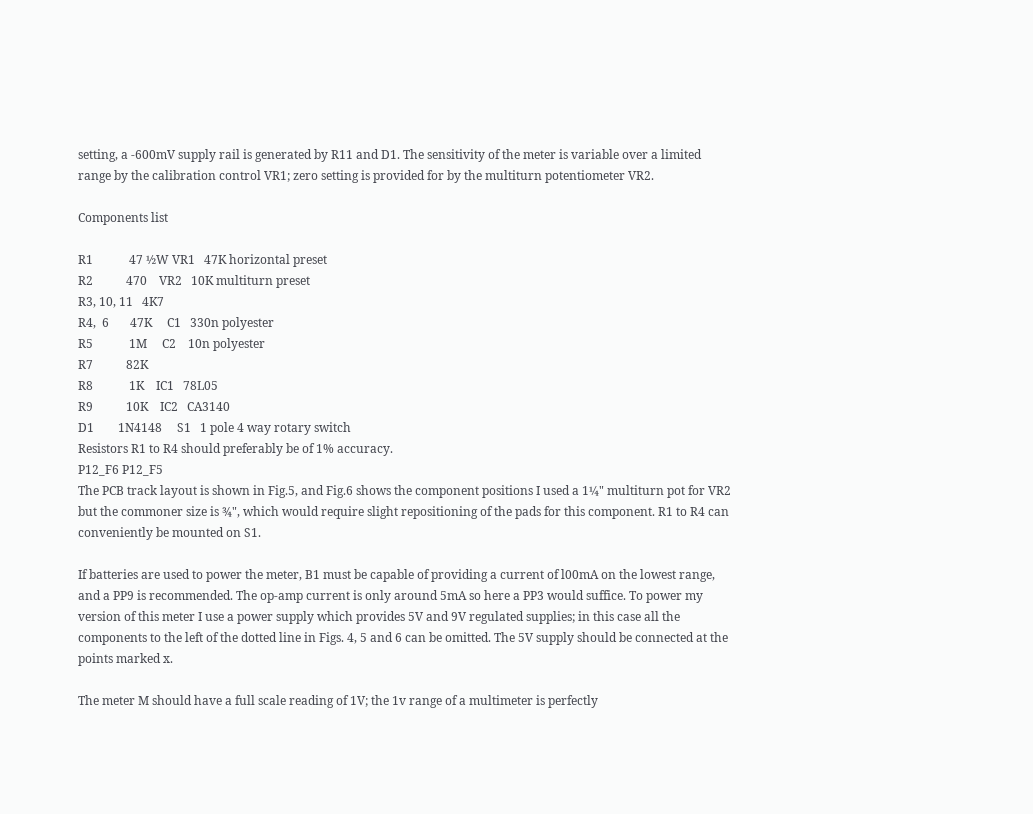setting, a -600mV supply rail is generated by R11 and D1. The sensitivity of the meter is variable over a limited range by the calibration control VR1; zero setting is provided for by the multiturn potentiometer VR2.

Components list

R1            47 ½W VR1   47K horizontal preset
R2           470    VR2   10K multiturn preset
R3, 10, 11   4K7
R4,  6       47K     C1   330n polyester
R5            1M     C2    10n polyester
R7           82K
R8            1K    IC1   78L05
R9           10K    IC2   CA3140
D1        1N4148     S1   1 pole 4 way rotary switch
Resistors R1 to R4 should preferably be of 1% accuracy.
P12_F6 P12_F5
The PCB track layout is shown in Fig.5, and Fig.6 shows the component positions I used a 1¼" multiturn pot for VR2 but the commoner size is ¾", which would require slight repositioning of the pads for this component. R1 to R4 can conveniently be mounted on S1.

If batteries are used to power the meter, B1 must be capable of providing a current of l00mA on the lowest range, and a PP9 is recommended. The op-amp current is only around 5mA so here a PP3 would suffice. To power my version of this meter I use a power supply which provides 5V and 9V regulated supplies; in this case all the components to the left of the dotted line in Figs. 4, 5 and 6 can be omitted. The 5V supply should be connected at the points marked x.

The meter M should have a full scale reading of 1V; the 1v range of a multimeter is perfectly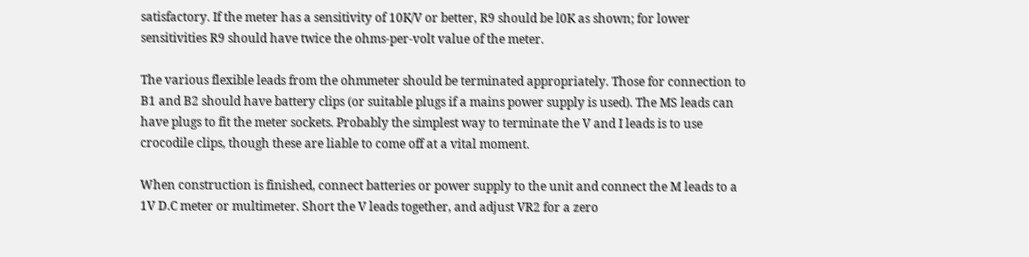satisfactory. If the meter has a sensitivity of 10K/V or better, R9 should be l0K as shown; for lower sensitivities R9 should have twice the ohms-per-volt value of the meter.

The various flexible leads from the ohmmeter should be terminated appropriately. Those for connection to B1 and B2 should have battery clips (or suitable plugs if a mains power supply is used). The MS leads can have plugs to fit the meter sockets. Probably the simplest way to terminate the V and I leads is to use crocodile clips, though these are liable to come off at a vital moment.

When construction is finished, connect batteries or power supply to the unit and connect the M leads to a 1V D.C meter or multimeter. Short the V leads together, and adjust VR2 for a zero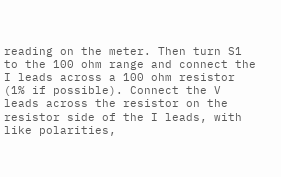reading on the meter. Then turn S1 to the 100 ohm range and connect the I leads across a 100 ohm resistor (1% if possible). Connect the V leads across the resistor on the resistor side of the I leads, with like polarities,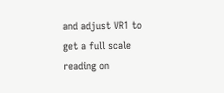and adjust VR1 to get a full scale reading on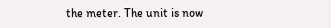the meter. The unit is now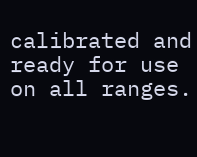calibrated and ready for use on all ranges.